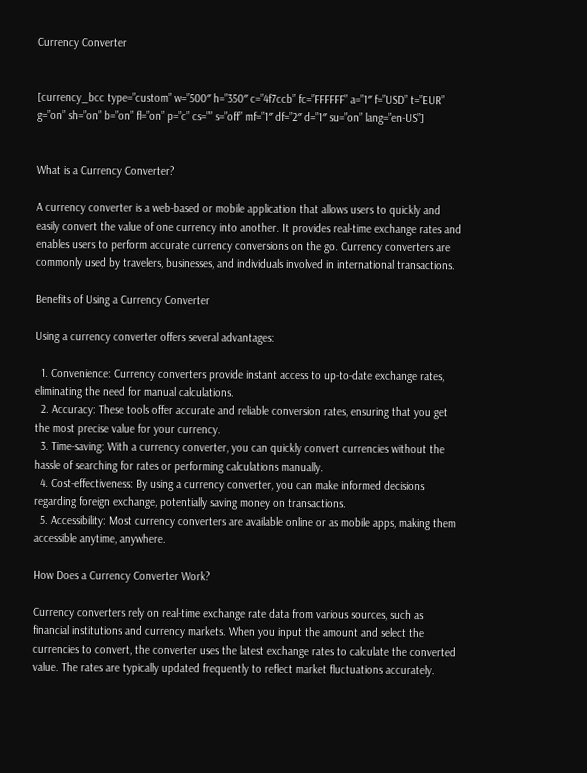Currency Converter


[currency_bcc type=”custom” w=”500″ h=”350″ c=”4f7ccb” fc=”FFFFFF” a=”1″ f=”USD” t=”EUR” g=”on” sh=”on” b=”on” fl=”on” p=”c” cs=”” s=”off” mf=”1″ df=”2″ d=”1″ su=”on” lang=”en-US”]


What is a Currency Converter?

A currency converter is a web-based or mobile application that allows users to quickly and easily convert the value of one currency into another. It provides real-time exchange rates and enables users to perform accurate currency conversions on the go. Currency converters are commonly used by travelers, businesses, and individuals involved in international transactions.

Benefits of Using a Currency Converter

Using a currency converter offers several advantages:

  1. Convenience: Currency converters provide instant access to up-to-date exchange rates, eliminating the need for manual calculations.
  2. Accuracy: These tools offer accurate and reliable conversion rates, ensuring that you get the most precise value for your currency.
  3. Time-saving: With a currency converter, you can quickly convert currencies without the hassle of searching for rates or performing calculations manually.
  4. Cost-effectiveness: By using a currency converter, you can make informed decisions regarding foreign exchange, potentially saving money on transactions.
  5. Accessibility: Most currency converters are available online or as mobile apps, making them accessible anytime, anywhere.

How Does a Currency Converter Work?

Currency converters rely on real-time exchange rate data from various sources, such as financial institutions and currency markets. When you input the amount and select the currencies to convert, the converter uses the latest exchange rates to calculate the converted value. The rates are typically updated frequently to reflect market fluctuations accurately.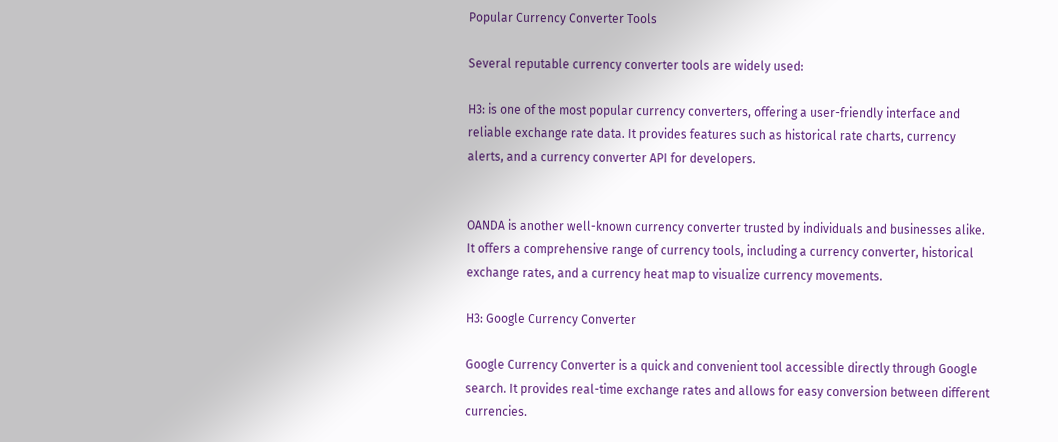Popular Currency Converter Tools

Several reputable currency converter tools are widely used:

H3: is one of the most popular currency converters, offering a user-friendly interface and reliable exchange rate data. It provides features such as historical rate charts, currency alerts, and a currency converter API for developers.


OANDA is another well-known currency converter trusted by individuals and businesses alike. It offers a comprehensive range of currency tools, including a currency converter, historical exchange rates, and a currency heat map to visualize currency movements.

H3: Google Currency Converter

Google Currency Converter is a quick and convenient tool accessible directly through Google search. It provides real-time exchange rates and allows for easy conversion between different currencies.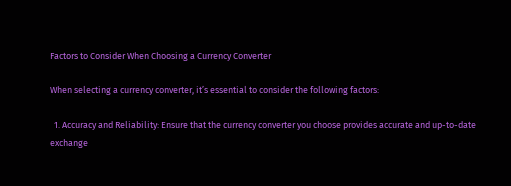Factors to Consider When Choosing a Currency Converter

When selecting a currency converter, it’s essential to consider the following factors:

  1. Accuracy and Reliability: Ensure that the currency converter you choose provides accurate and up-to-date exchange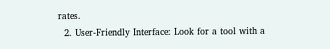rates.
  2. User-Friendly Interface: Look for a tool with a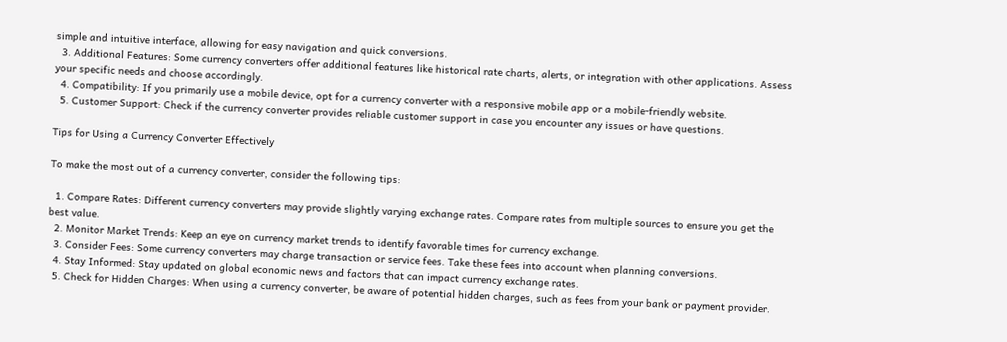simple and intuitive interface, allowing for easy navigation and quick conversions.
  3. Additional Features: Some currency converters offer additional features like historical rate charts, alerts, or integration with other applications. Assess your specific needs and choose accordingly.
  4. Compatibility: If you primarily use a mobile device, opt for a currency converter with a responsive mobile app or a mobile-friendly website.
  5. Customer Support: Check if the currency converter provides reliable customer support in case you encounter any issues or have questions.

Tips for Using a Currency Converter Effectively

To make the most out of a currency converter, consider the following tips:

  1. Compare Rates: Different currency converters may provide slightly varying exchange rates. Compare rates from multiple sources to ensure you get the best value.
  2. Monitor Market Trends: Keep an eye on currency market trends to identify favorable times for currency exchange.
  3. Consider Fees: Some currency converters may charge transaction or service fees. Take these fees into account when planning conversions.
  4. Stay Informed: Stay updated on global economic news and factors that can impact currency exchange rates.
  5. Check for Hidden Charges: When using a currency converter, be aware of potential hidden charges, such as fees from your bank or payment provider.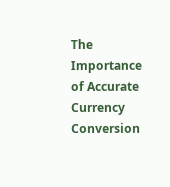The Importance of Accurate Currency Conversion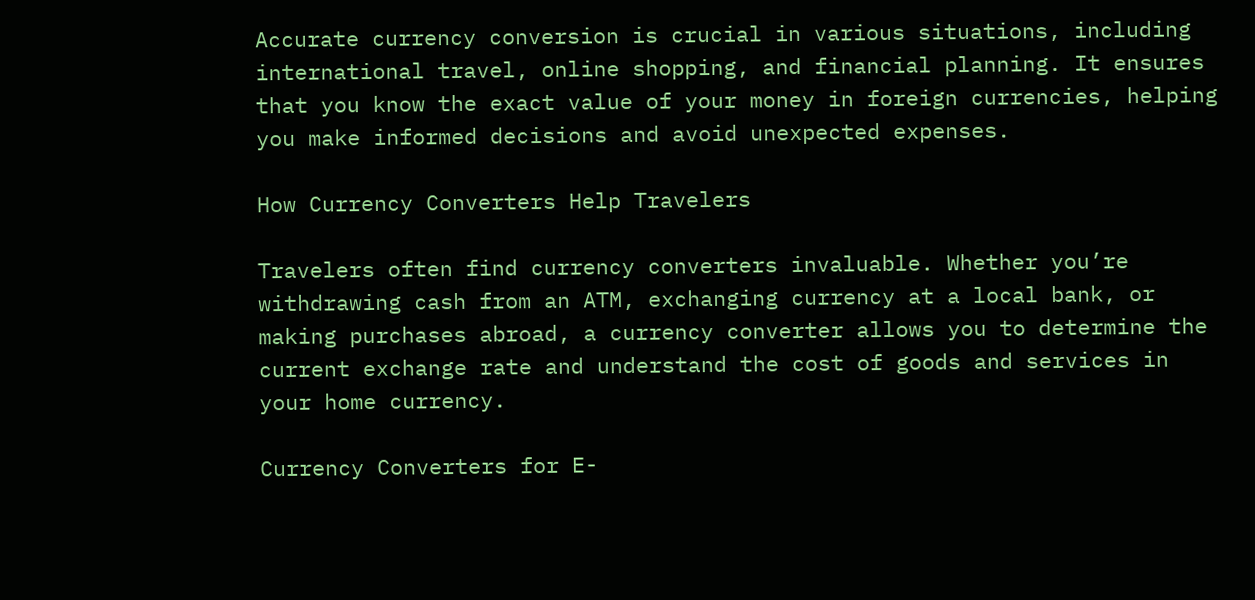Accurate currency conversion is crucial in various situations, including international travel, online shopping, and financial planning. It ensures that you know the exact value of your money in foreign currencies, helping you make informed decisions and avoid unexpected expenses.

How Currency Converters Help Travelers

Travelers often find currency converters invaluable. Whether you’re withdrawing cash from an ATM, exchanging currency at a local bank, or making purchases abroad, a currency converter allows you to determine the current exchange rate and understand the cost of goods and services in your home currency.

Currency Converters for E-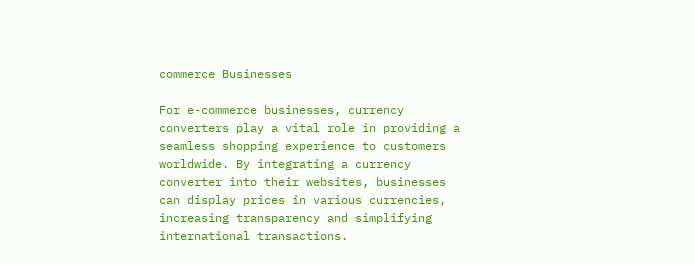commerce Businesses

For e-commerce businesses, currency converters play a vital role in providing a seamless shopping experience to customers worldwide. By integrating a currency converter into their websites, businesses can display prices in various currencies, increasing transparency and simplifying international transactions.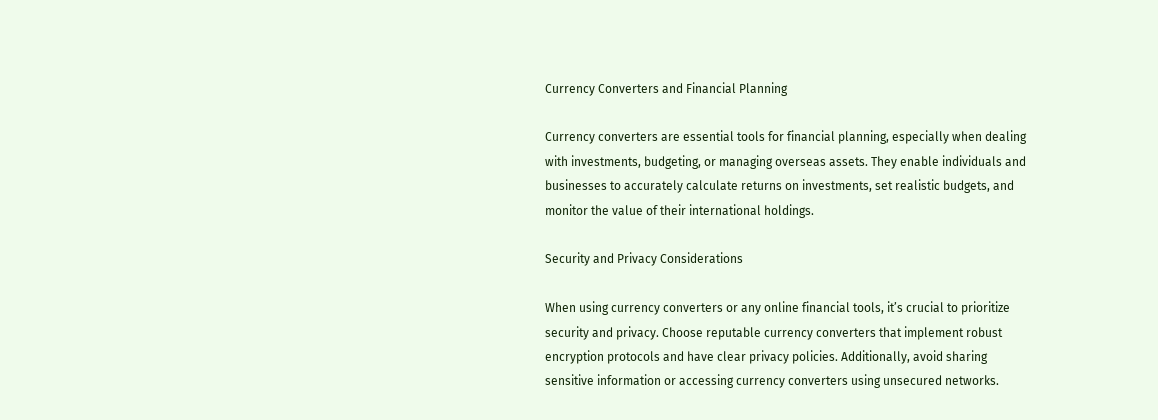Currency Converters and Financial Planning

Currency converters are essential tools for financial planning, especially when dealing with investments, budgeting, or managing overseas assets. They enable individuals and businesses to accurately calculate returns on investments, set realistic budgets, and monitor the value of their international holdings.

Security and Privacy Considerations

When using currency converters or any online financial tools, it’s crucial to prioritize security and privacy. Choose reputable currency converters that implement robust encryption protocols and have clear privacy policies. Additionally, avoid sharing sensitive information or accessing currency converters using unsecured networks.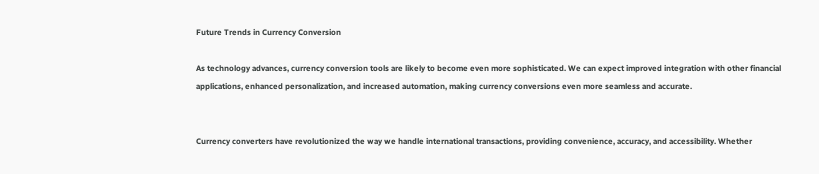Future Trends in Currency Conversion

As technology advances, currency conversion tools are likely to become even more sophisticated. We can expect improved integration with other financial applications, enhanced personalization, and increased automation, making currency conversions even more seamless and accurate.


Currency converters have revolutionized the way we handle international transactions, providing convenience, accuracy, and accessibility. Whether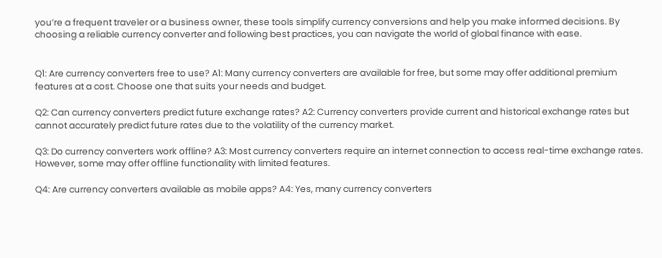you’re a frequent traveler or a business owner, these tools simplify currency conversions and help you make informed decisions. By choosing a reliable currency converter and following best practices, you can navigate the world of global finance with ease.


Q1: Are currency converters free to use? A1: Many currency converters are available for free, but some may offer additional premium features at a cost. Choose one that suits your needs and budget.

Q2: Can currency converters predict future exchange rates? A2: Currency converters provide current and historical exchange rates but cannot accurately predict future rates due to the volatility of the currency market.

Q3: Do currency converters work offline? A3: Most currency converters require an internet connection to access real-time exchange rates. However, some may offer offline functionality with limited features.

Q4: Are currency converters available as mobile apps? A4: Yes, many currency converters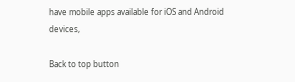have mobile apps available for iOS and Android devices,

Back to top button